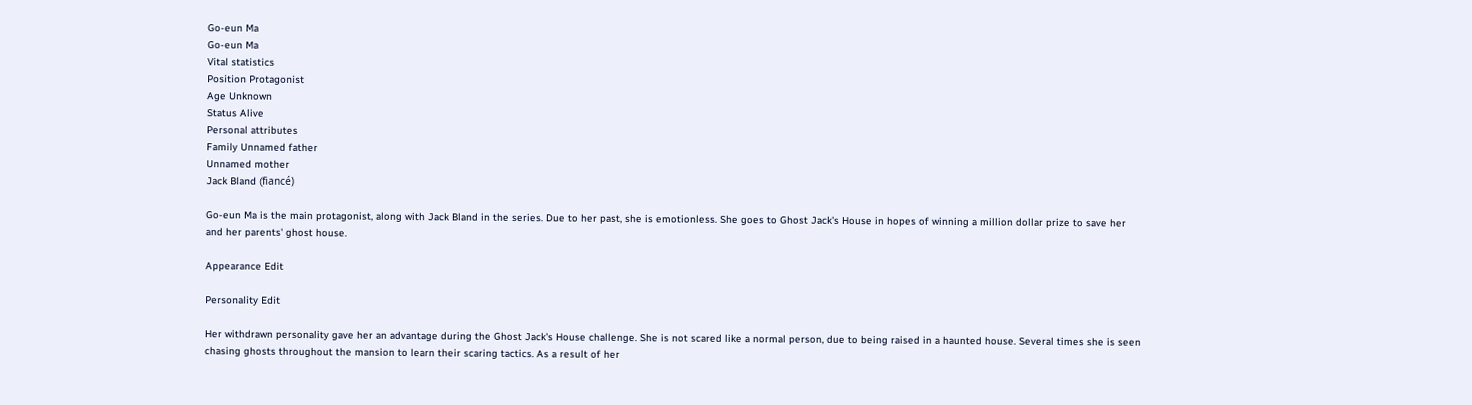Go-eun Ma
Go-eun Ma
Vital statistics
Position Protagonist
Age Unknown
Status Alive
Personal attributes
Family Unnamed father
Unnamed mother
Jack Bland (fiancé)

Go-eun Ma is the main protagonist, along with Jack Bland in the series. Due to her past, she is emotionless. She goes to Ghost Jack's House in hopes of winning a million dollar prize to save her and her parents' ghost house.

Appearance Edit

Personality Edit

Her withdrawn personality gave her an advantage during the Ghost Jack's House challenge. She is not scared like a normal person, due to being raised in a haunted house. Several times she is seen chasing ghosts throughout the mansion to learn their scaring tactics. As a result of her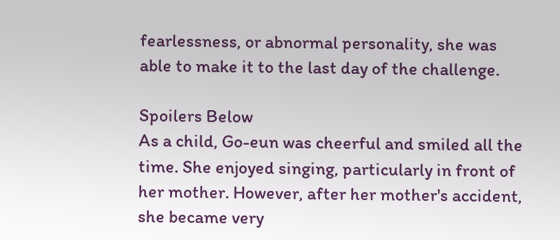fearlessness, or abnormal personality, she was able to make it to the last day of the challenge.

Spoilers Below
As a child, Go-eun was cheerful and smiled all the time. She enjoyed singing, particularly in front of her mother. However, after her mother's accident, she became very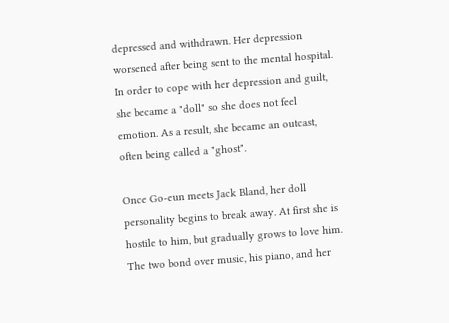depressed and withdrawn. Her depression worsened after being sent to the mental hospital. In order to cope with her depression and guilt, she became a "doll" so she does not feel emotion. As a result, she became an outcast, often being called a "ghost".

Once Go-eun meets Jack Bland, her doll personality begins to break away. At first she is hostile to him, but gradually grows to love him. The two bond over music, his piano, and her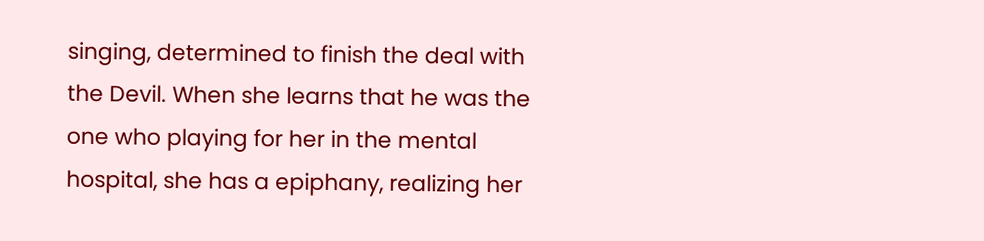singing, determined to finish the deal with the Devil. When she learns that he was the one who playing for her in the mental hospital, she has a epiphany, realizing her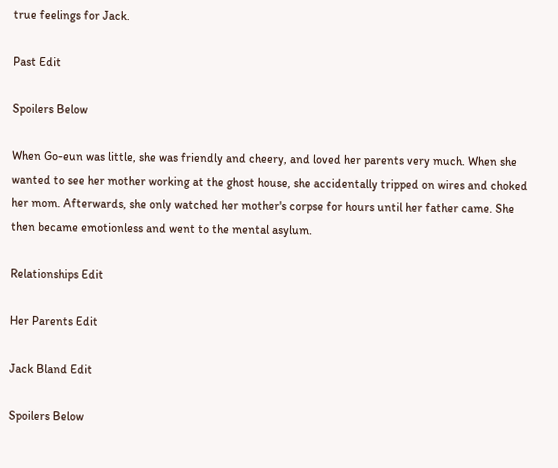true feelings for Jack.

Past Edit

Spoilers Below

When Go-eun was little, she was friendly and cheery, and loved her parents very much. When she wanted to see her mother working at the ghost house, she accidentally tripped on wires and choked her mom. Afterwards, she only watched her mother's corpse for hours until her father came. She then became emotionless and went to the mental asylum.

Relationships Edit

Her Parents Edit

Jack Bland Edit

Spoilers Below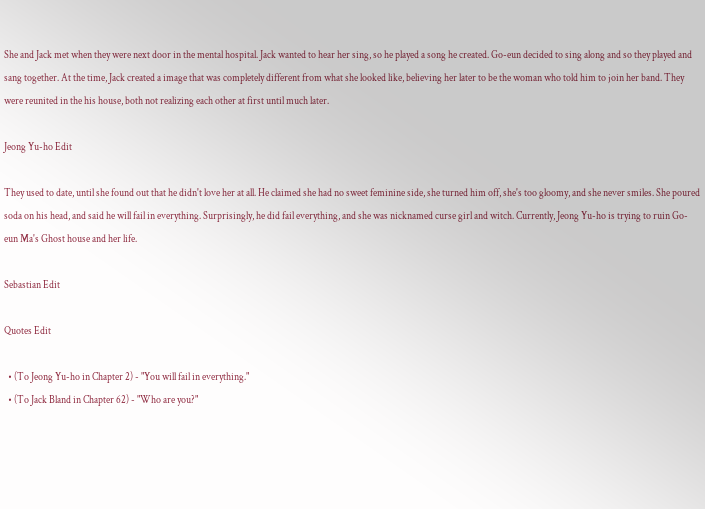She and Jack met when they were next door in the mental hospital. Jack wanted to hear her sing, so he played a song he created. Go-eun decided to sing along and so they played and sang together. At the time, Jack created a image that was completely different from what she looked like, believing her later to be the woman who told him to join her band. They were reunited in the his house, both not realizing each other at first until much later.

Jeong Yu-ho Edit

They used to date, until she found out that he didn't love her at all. He claimed she had no sweet feminine side, she turned him off, she's too gloomy, and she never smiles. She poured soda on his head, and said he will fail in everything. Surprisingly, he did fail everything, and she was nicknamed curse girl and witch. Currently, Jeong Yu-ho is trying to ruin Go-eun Ma's Ghost house and her life.

Sebastian Edit

Quotes Edit

  • (To Jeong Yu-ho in Chapter 2) - "You will fail in everything."
  • (To Jack Bland in Chapter 62) - "Who are you?"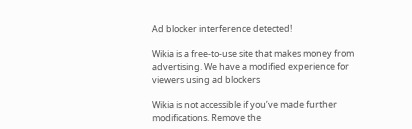Ad blocker interference detected!

Wikia is a free-to-use site that makes money from advertising. We have a modified experience for viewers using ad blockers

Wikia is not accessible if you’ve made further modifications. Remove the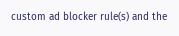custom ad blocker rule(s) and the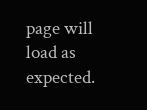page will load as expected.